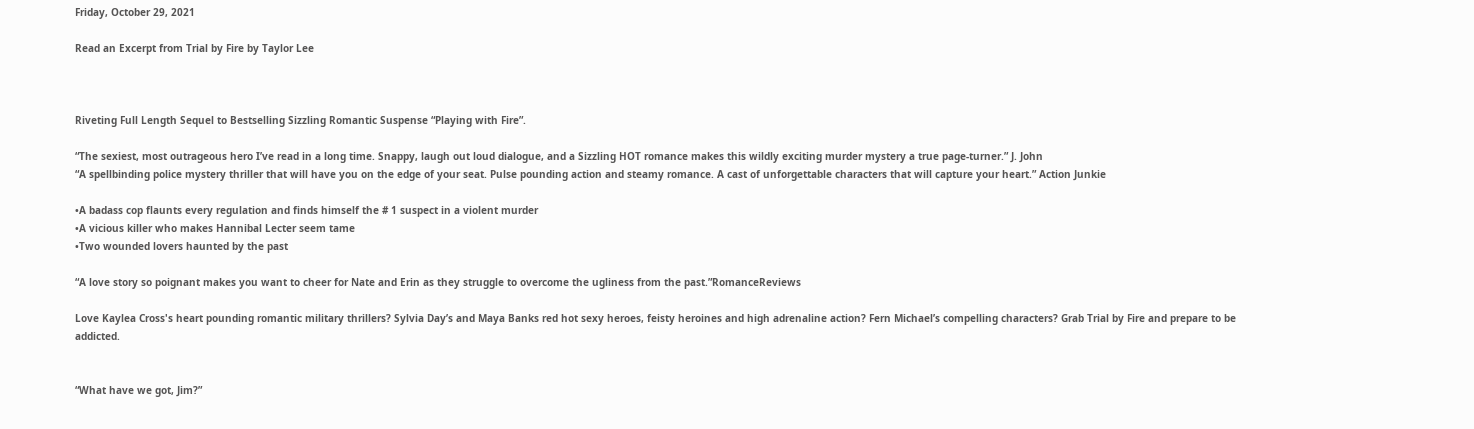Friday, October 29, 2021

Read an Excerpt from Trial by Fire by Taylor Lee



Riveting Full Length Sequel to Bestselling Sizzling Romantic Suspense “Playing with Fire”.

“The sexiest, most outrageous hero I’ve read in a long time. Snappy, laugh out loud dialogue, and a Sizzling HOT romance makes this wildly exciting murder mystery a true page-turner.” J. John
“A spellbinding police mystery thriller that will have you on the edge of your seat. Pulse pounding action and steamy romance. A cast of unforgettable characters that will capture your heart.” Action Junkie

•A badass cop flaunts every regulation and finds himself the # 1 suspect in a violent murder
•A vicious killer who makes Hannibal Lecter seem tame
•Two wounded lovers haunted by the past

“A love story so poignant makes you want to cheer for Nate and Erin as they struggle to overcome the ugliness from the past.”RomanceReviews

Love Kaylea Cross's heart pounding romantic military thrillers? Sylvia Day’s and Maya Banks red hot sexy heroes, feisty heroines and high adrenaline action? Fern Michael’s compelling characters? Grab Trial by Fire and prepare to be addicted.


“What have we got, Jim?”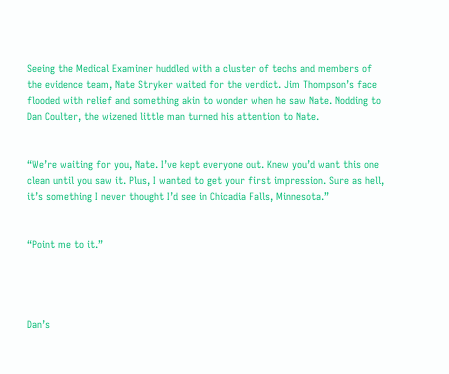Seeing the Medical Examiner huddled with a cluster of techs and members of the evidence team, Nate Stryker waited for the verdict. Jim Thompson’s face flooded with relief and something akin to wonder when he saw Nate. Nodding to Dan Coulter, the wizened little man turned his attention to Nate.


“We’re waiting for you, Nate. I’ve kept everyone out. Knew you’d want this one clean until you saw it. Plus, I wanted to get your first impression. Sure as hell, it’s something I never thought I’d see in Chicadia Falls, Minnesota.”


“Point me to it.”




Dan’s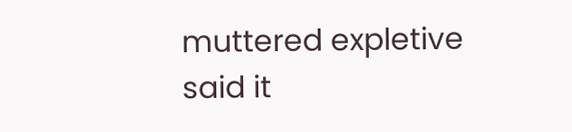muttered expletive said it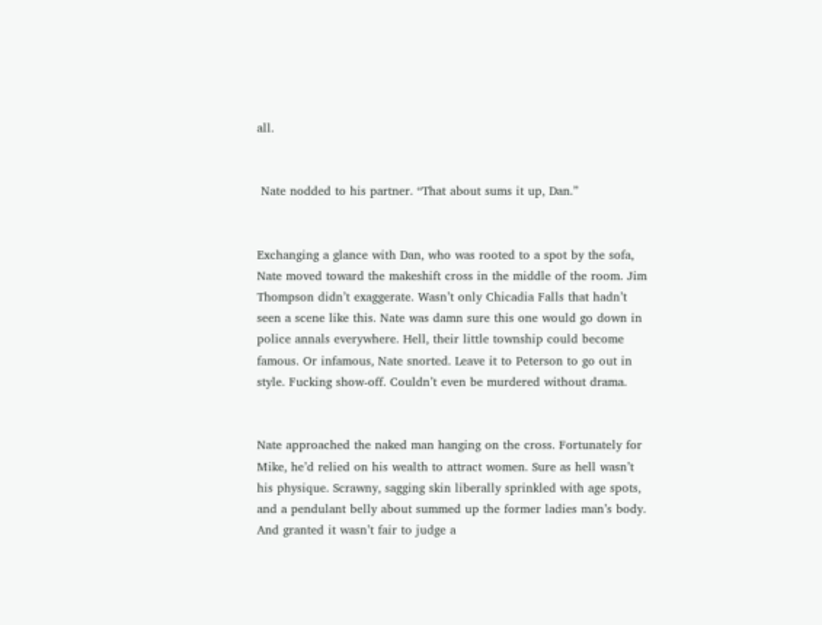all.


 Nate nodded to his partner. “That about sums it up, Dan.”


Exchanging a glance with Dan, who was rooted to a spot by the sofa, Nate moved toward the makeshift cross in the middle of the room. Jim Thompson didn’t exaggerate. Wasn’t only Chicadia Falls that hadn’t seen a scene like this. Nate was damn sure this one would go down in police annals everywhere. Hell, their little township could become famous. Or infamous, Nate snorted. Leave it to Peterson to go out in style. Fucking show-off. Couldn’t even be murdered without drama.


Nate approached the naked man hanging on the cross. Fortunately for Mike, he’d relied on his wealth to attract women. Sure as hell wasn’t his physique. Scrawny, sagging skin liberally sprinkled with age spots, and a pendulant belly about summed up the former ladies man’s body. And granted it wasn’t fair to judge a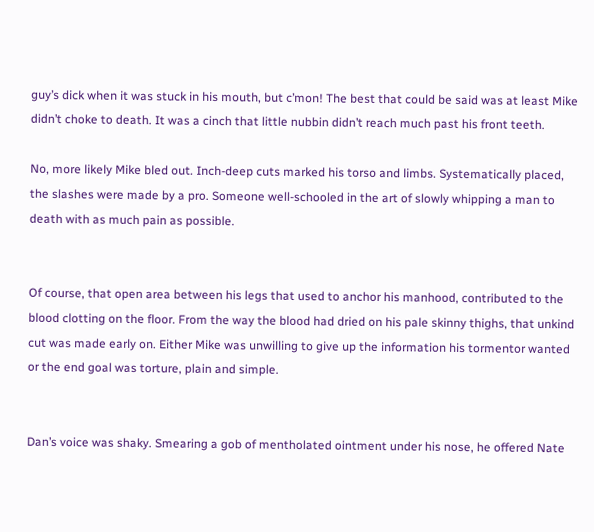guy’s dick when it was stuck in his mouth, but c’mon! The best that could be said was at least Mike didn’t choke to death. It was a cinch that little nubbin didn’t reach much past his front teeth.

No, more likely Mike bled out. Inch-deep cuts marked his torso and limbs. Systematically placed, the slashes were made by a pro. Someone well-schooled in the art of slowly whipping a man to death with as much pain as possible.


Of course, that open area between his legs that used to anchor his manhood, contributed to the blood clotting on the floor. From the way the blood had dried on his pale skinny thighs, that unkind cut was made early on. Either Mike was unwilling to give up the information his tormentor wanted or the end goal was torture, plain and simple.


Dan’s voice was shaky. Smearing a gob of mentholated ointment under his nose, he offered Nate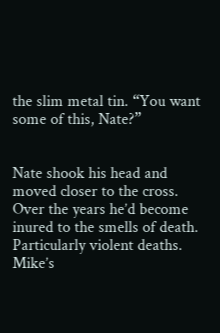the slim metal tin. “You want some of this, Nate?”


Nate shook his head and moved closer to the cross. Over the years he’d become inured to the smells of death. Particularly violent deaths. Mike’s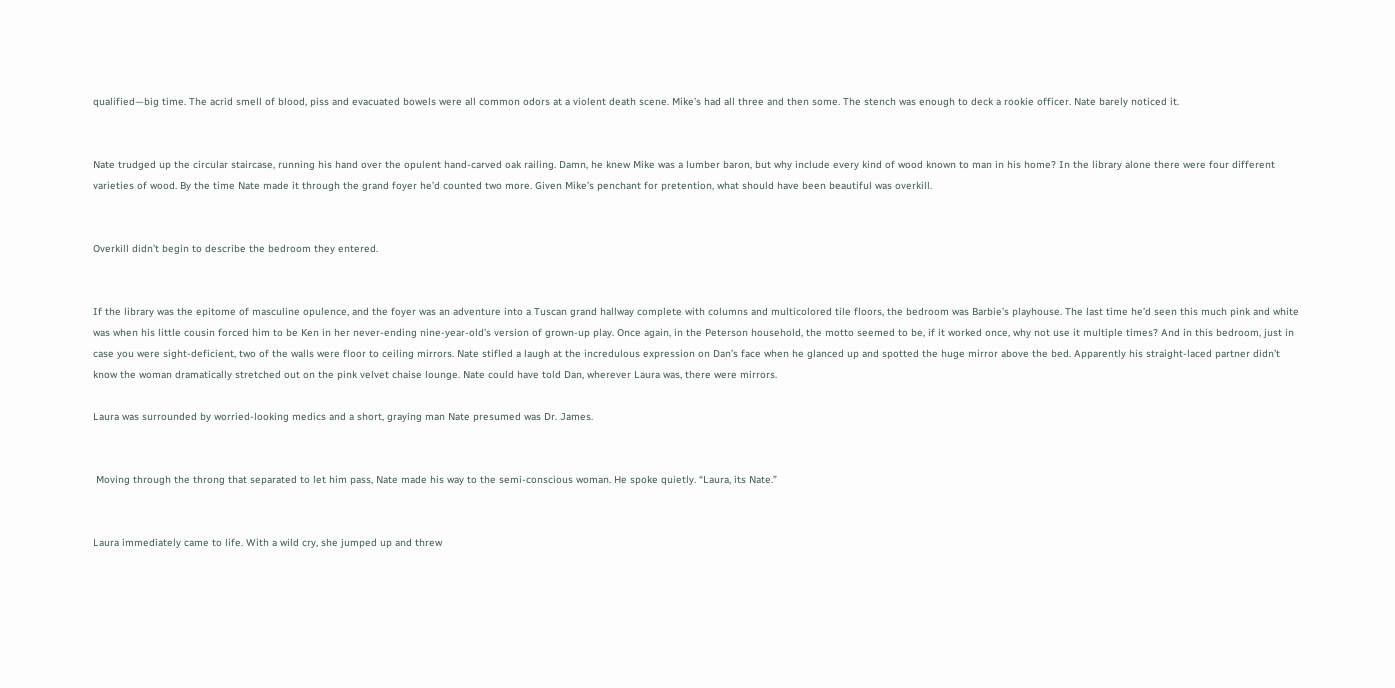qualified—big time. The acrid smell of blood, piss and evacuated bowels were all common odors at a violent death scene. Mike’s had all three and then some. The stench was enough to deck a rookie officer. Nate barely noticed it.


Nate trudged up the circular staircase, running his hand over the opulent hand-carved oak railing. Damn, he knew Mike was a lumber baron, but why include every kind of wood known to man in his home? In the library alone there were four different varieties of wood. By the time Nate made it through the grand foyer he’d counted two more. Given Mike’s penchant for pretention, what should have been beautiful was overkill.


Overkill didn’t begin to describe the bedroom they entered.


If the library was the epitome of masculine opulence, and the foyer was an adventure into a Tuscan grand hallway complete with columns and multicolored tile floors, the bedroom was Barbie’s playhouse. The last time he’d seen this much pink and white was when his little cousin forced him to be Ken in her never-ending nine-year-old’s version of grown-up play. Once again, in the Peterson household, the motto seemed to be, if it worked once, why not use it multiple times? And in this bedroom, just in case you were sight-deficient, two of the walls were floor to ceiling mirrors. Nate stifled a laugh at the incredulous expression on Dan’s face when he glanced up and spotted the huge mirror above the bed. Apparently his straight-laced partner didn’t know the woman dramatically stretched out on the pink velvet chaise lounge. Nate could have told Dan, wherever Laura was, there were mirrors.

Laura was surrounded by worried-looking medics and a short, graying man Nate presumed was Dr. James.


 Moving through the throng that separated to let him pass, Nate made his way to the semi-conscious woman. He spoke quietly. “Laura, its Nate.”


Laura immediately came to life. With a wild cry, she jumped up and threw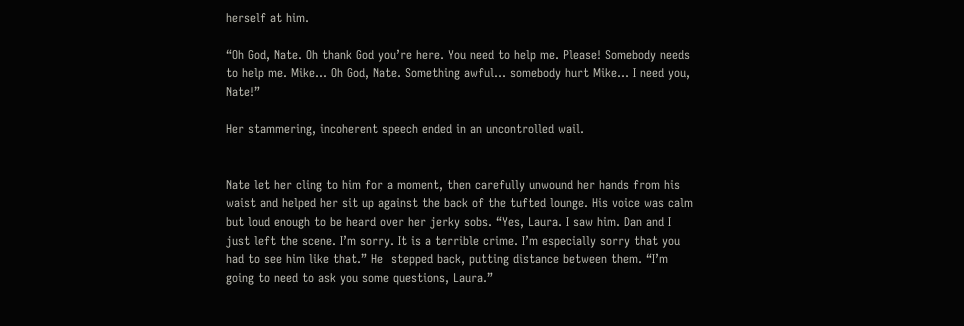herself at him.

“Oh God, Nate. Oh thank God you’re here. You need to help me. Please! Somebody needs to help me. Mike… Oh God, Nate. Something awful… somebody hurt Mike… I need you, Nate!”

Her stammering, incoherent speech ended in an uncontrolled wail.


Nate let her cling to him for a moment, then carefully unwound her hands from his waist and helped her sit up against the back of the tufted lounge. His voice was calm but loud enough to be heard over her jerky sobs. “Yes, Laura. I saw him. Dan and I just left the scene. I’m sorry. It is a terrible crime. I’m especially sorry that you had to see him like that.” He  stepped back, putting distance between them. “I’m going to need to ask you some questions, Laura.”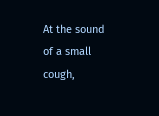At the sound of a small cough,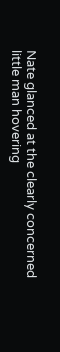Nate glanced at the clearly concerned little man hovering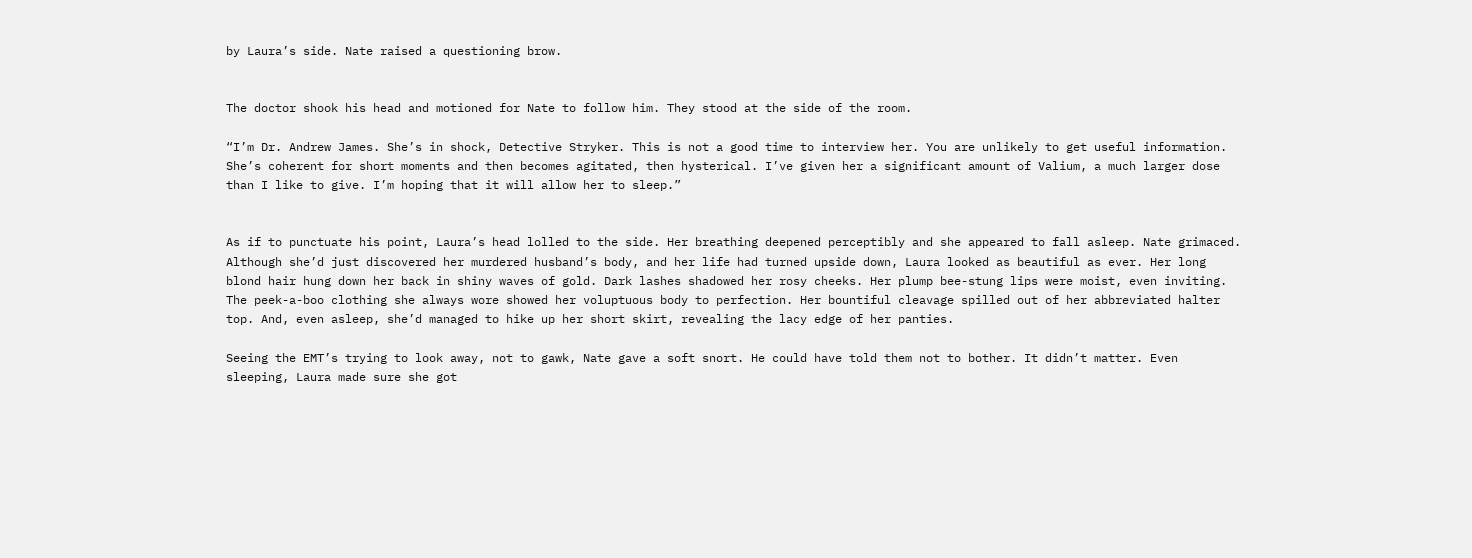by Laura’s side. Nate raised a questioning brow.


The doctor shook his head and motioned for Nate to follow him. They stood at the side of the room.

“I’m Dr. Andrew James. She’s in shock, Detective Stryker. This is not a good time to interview her. You are unlikely to get useful information. She’s coherent for short moments and then becomes agitated, then hysterical. I’ve given her a significant amount of Valium, a much larger dose than I like to give. I’m hoping that it will allow her to sleep.”


As if to punctuate his point, Laura’s head lolled to the side. Her breathing deepened perceptibly and she appeared to fall asleep. Nate grimaced. Although she’d just discovered her murdered husband’s body, and her life had turned upside down, Laura looked as beautiful as ever. Her long blond hair hung down her back in shiny waves of gold. Dark lashes shadowed her rosy cheeks. Her plump bee-stung lips were moist, even inviting. The peek-a-boo clothing she always wore showed her voluptuous body to perfection. Her bountiful cleavage spilled out of her abbreviated halter top. And, even asleep, she’d managed to hike up her short skirt, revealing the lacy edge of her panties.

Seeing the EMT’s trying to look away, not to gawk, Nate gave a soft snort. He could have told them not to bother. It didn’t matter. Even sleeping, Laura made sure she got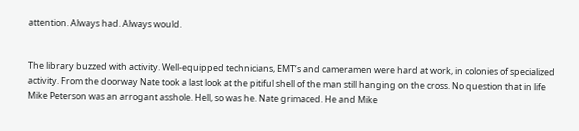attention. Always had. Always would.


The library buzzed with activity. Well-equipped technicians, EMT’s and cameramen were hard at work, in colonies of specialized activity. From the doorway Nate took a last look at the pitiful shell of the man still hanging on the cross. No question that in life Mike Peterson was an arrogant asshole. Hell, so was he. Nate grimaced. He and Mike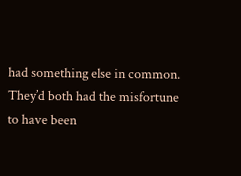had something else in common. They’d both had the misfortune to have been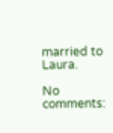married to Laura.

No comments: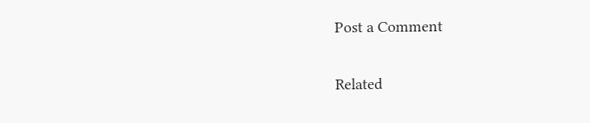Post a Comment

Related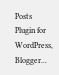Posts Plugin for WordPress, Blogger...